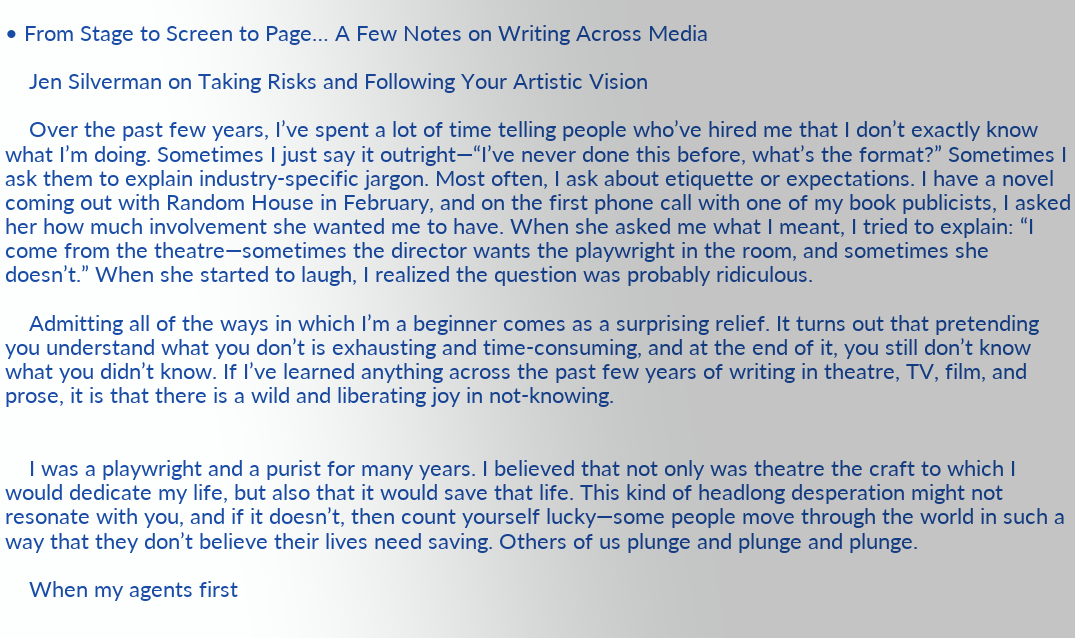• From Stage to Screen to Page… A Few Notes on Writing Across Media

    Jen Silverman on Taking Risks and Following Your Artistic Vision

    Over the past few years, I’ve spent a lot of time telling people who’ve hired me that I don’t exactly know what I’m doing. Sometimes I just say it outright—“I’ve never done this before, what’s the format?” Sometimes I ask them to explain industry-specific jargon. Most often, I ask about etiquette or expectations. I have a novel coming out with Random House in February, and on the first phone call with one of my book publicists, I asked her how much involvement she wanted me to have. When she asked me what I meant, I tried to explain: “I come from the theatre—sometimes the director wants the playwright in the room, and sometimes she doesn’t.” When she started to laugh, I realized the question was probably ridiculous.

    Admitting all of the ways in which I’m a beginner comes as a surprising relief. It turns out that pretending you understand what you don’t is exhausting and time-consuming, and at the end of it, you still don’t know what you didn’t know. If I’ve learned anything across the past few years of writing in theatre, TV, film, and prose, it is that there is a wild and liberating joy in not-knowing.


    I was a playwright and a purist for many years. I believed that not only was theatre the craft to which I would dedicate my life, but also that it would save that life. This kind of headlong desperation might not resonate with you, and if it doesn’t, then count yourself lucky—some people move through the world in such a way that they don’t believe their lives need saving. Others of us plunge and plunge and plunge.

    When my agents first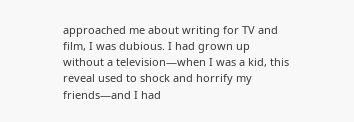approached me about writing for TV and film, I was dubious. I had grown up without a television—when I was a kid, this reveal used to shock and horrify my friends—and I had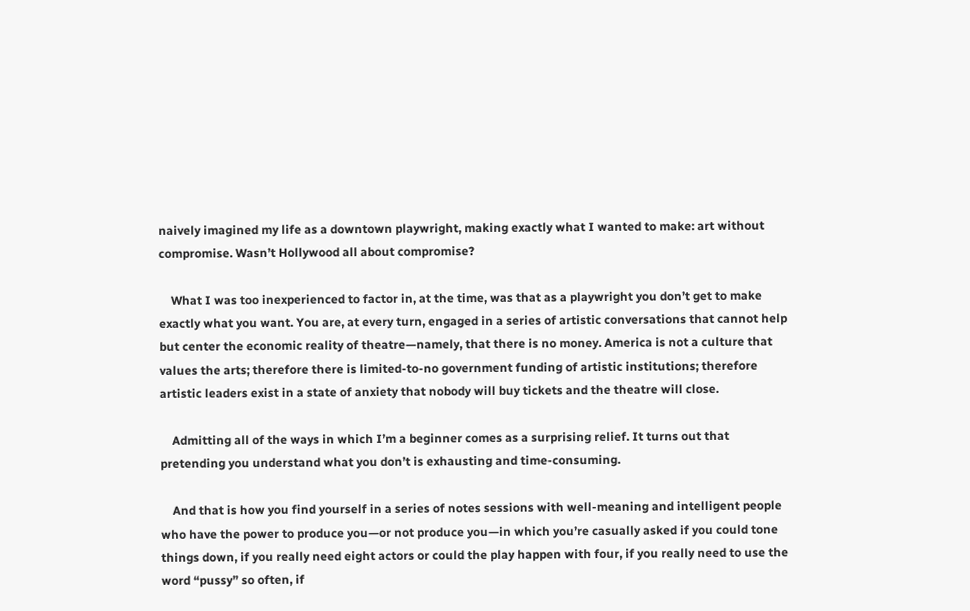naively imagined my life as a downtown playwright, making exactly what I wanted to make: art without compromise. Wasn’t Hollywood all about compromise?

    What I was too inexperienced to factor in, at the time, was that as a playwright you don’t get to make exactly what you want. You are, at every turn, engaged in a series of artistic conversations that cannot help but center the economic reality of theatre—namely, that there is no money. America is not a culture that values the arts; therefore there is limited-to-no government funding of artistic institutions; therefore artistic leaders exist in a state of anxiety that nobody will buy tickets and the theatre will close.

    Admitting all of the ways in which I’m a beginner comes as a surprising relief. It turns out that pretending you understand what you don’t is exhausting and time-consuming.

    And that is how you find yourself in a series of notes sessions with well-meaning and intelligent people who have the power to produce you—or not produce you—in which you’re casually asked if you could tone things down, if you really need eight actors or could the play happen with four, if you really need to use the word “pussy” so often, if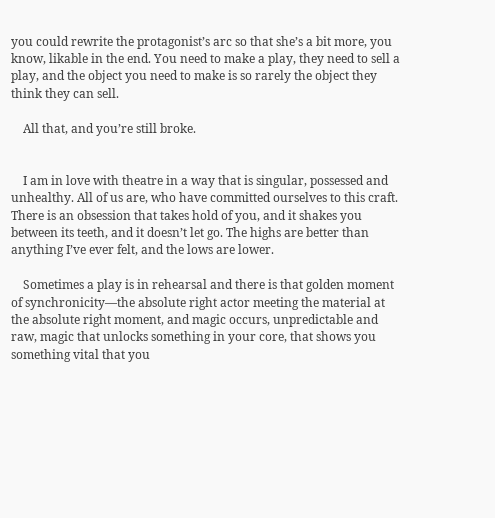you could rewrite the protagonist’s arc so that she’s a bit more, you know, likable in the end. You need to make a play, they need to sell a play, and the object you need to make is so rarely the object they think they can sell.

    All that, and you’re still broke.


    I am in love with theatre in a way that is singular, possessed and unhealthy. All of us are, who have committed ourselves to this craft. There is an obsession that takes hold of you, and it shakes you between its teeth, and it doesn’t let go. The highs are better than anything I’ve ever felt, and the lows are lower.

    Sometimes a play is in rehearsal and there is that golden moment of synchronicity—the absolute right actor meeting the material at the absolute right moment, and magic occurs, unpredictable and raw, magic that unlocks something in your core, that shows you something vital that you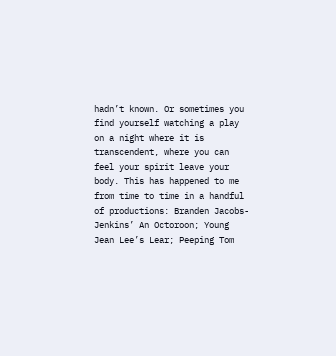hadn’t known. Or sometimes you find yourself watching a play on a night where it is transcendent, where you can feel your spirit leave your body. This has happened to me from time to time in a handful of productions: Branden Jacobs-Jenkins’ An Octoroon; Young Jean Lee’s Lear; Peeping Tom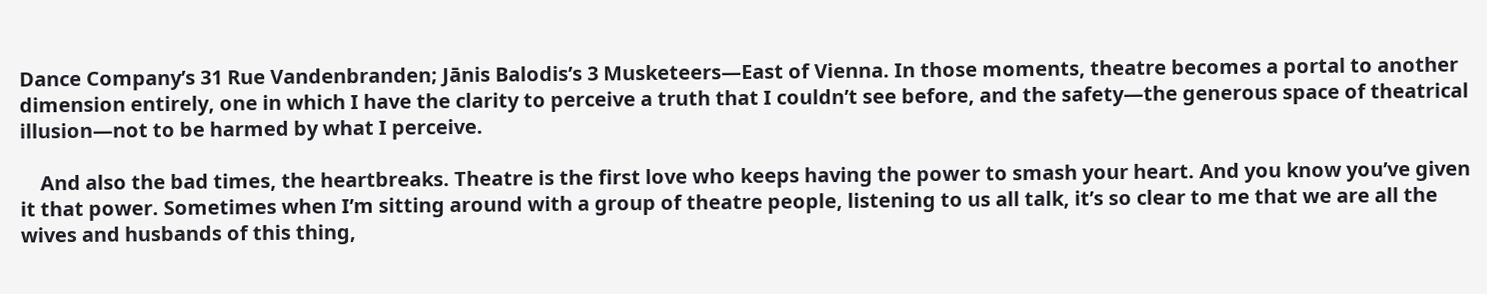Dance Company’s 31 Rue Vandenbranden; Jānis Balodis’s 3 Musketeers—East of Vienna. In those moments, theatre becomes a portal to another dimension entirely, one in which I have the clarity to perceive a truth that I couldn’t see before, and the safety—the generous space of theatrical illusion—not to be harmed by what I perceive.

    And also the bad times, the heartbreaks. Theatre is the first love who keeps having the power to smash your heart. And you know you’ve given it that power. Sometimes when I’m sitting around with a group of theatre people, listening to us all talk, it’s so clear to me that we are all the wives and husbands of this thing,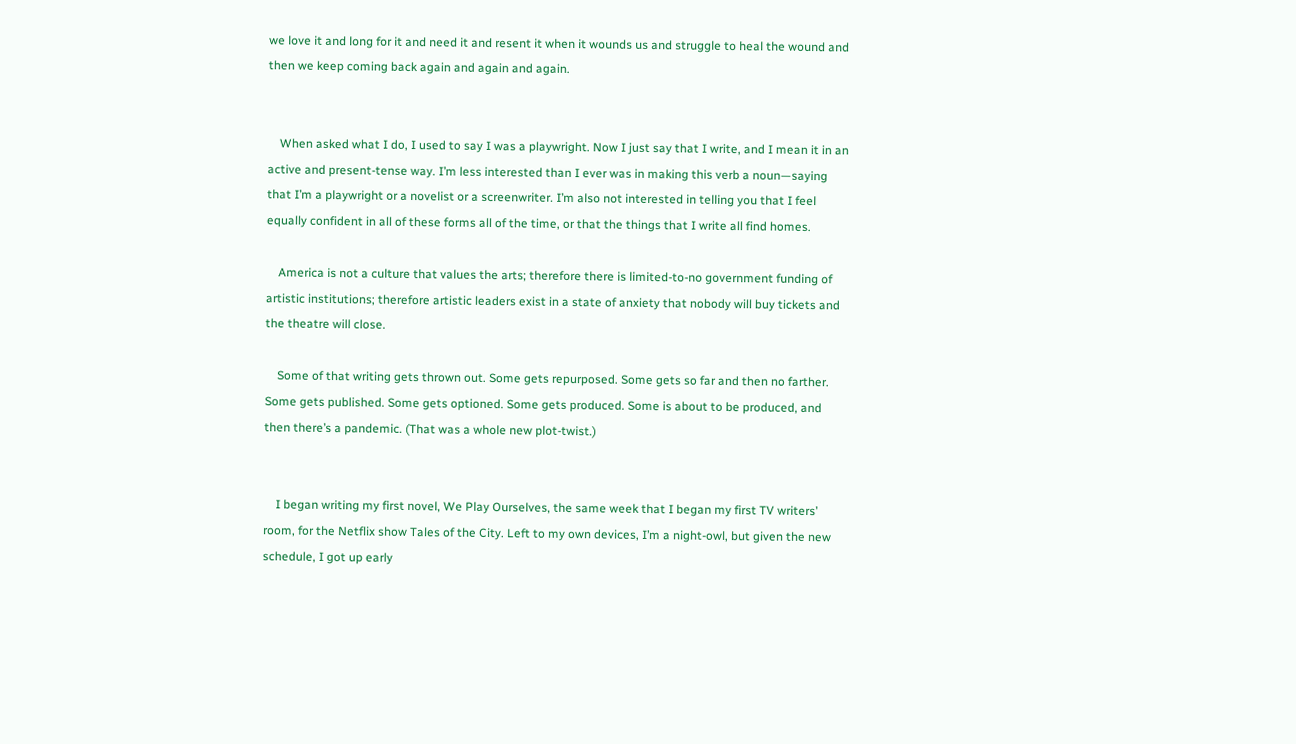we love it and long for it and need it and resent it when it wounds us and struggle to heal the wound and then we keep coming back again and again and again.


    When asked what I do, I used to say I was a playwright. Now I just say that I write, and I mean it in an active and present-tense way. I’m less interested than I ever was in making this verb a noun—saying that I’m a playwright or a novelist or a screenwriter. I’m also not interested in telling you that I feel equally confident in all of these forms all of the time, or that the things that I write all find homes.

    America is not a culture that values the arts; therefore there is limited-to-no government funding of artistic institutions; therefore artistic leaders exist in a state of anxiety that nobody will buy tickets and the theatre will close.

    Some of that writing gets thrown out. Some gets repurposed. Some gets so far and then no farther. Some gets published. Some gets optioned. Some gets produced. Some is about to be produced, and then there’s a pandemic. (That was a whole new plot-twist.)


    I began writing my first novel, We Play Ourselves, the same week that I began my first TV writers’ room, for the Netflix show Tales of the City. Left to my own devices, I’m a night-owl, but given the new schedule, I got up early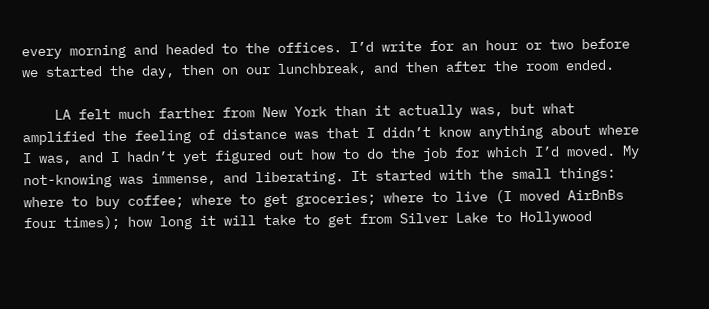every morning and headed to the offices. I’d write for an hour or two before we started the day, then on our lunchbreak, and then after the room ended.

    LA felt much farther from New York than it actually was, but what amplified the feeling of distance was that I didn’t know anything about where I was, and I hadn’t yet figured out how to do the job for which I’d moved. My not-knowing was immense, and liberating. It started with the small things: where to buy coffee; where to get groceries; where to live (I moved AirBnBs four times); how long it will take to get from Silver Lake to Hollywood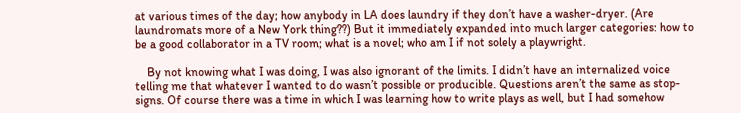at various times of the day; how anybody in LA does laundry if they don’t have a washer-dryer. (Are laundromats more of a New York thing??) But it immediately expanded into much larger categories: how to be a good collaborator in a TV room; what is a novel; who am I if not solely a playwright.

    By not knowing what I was doing, I was also ignorant of the limits. I didn’t have an internalized voice telling me that whatever I wanted to do wasn’t possible or producible. Questions aren’t the same as stop-signs. Of course there was a time in which I was learning how to write plays as well, but I had somehow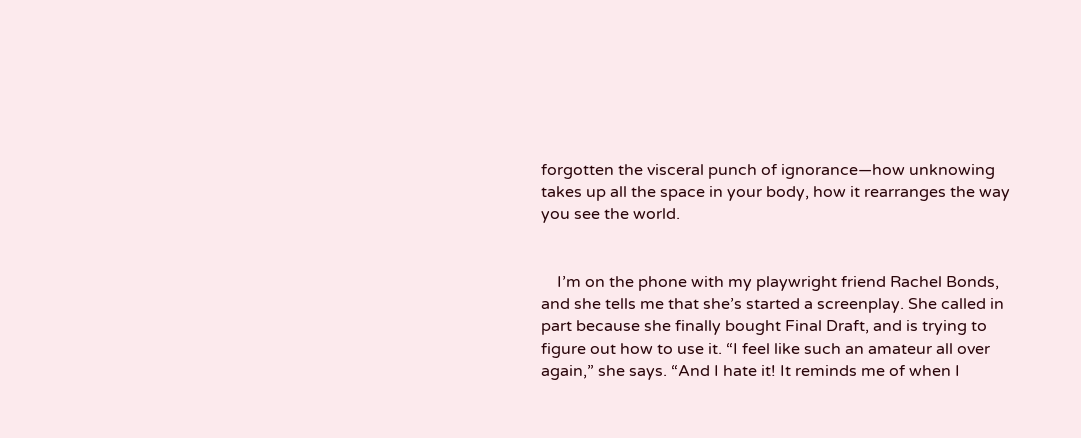forgotten the visceral punch of ignorance—how unknowing takes up all the space in your body, how it rearranges the way you see the world.


    I’m on the phone with my playwright friend Rachel Bonds, and she tells me that she’s started a screenplay. She called in part because she finally bought Final Draft, and is trying to figure out how to use it. “I feel like such an amateur all over again,” she says. “And I hate it! It reminds me of when I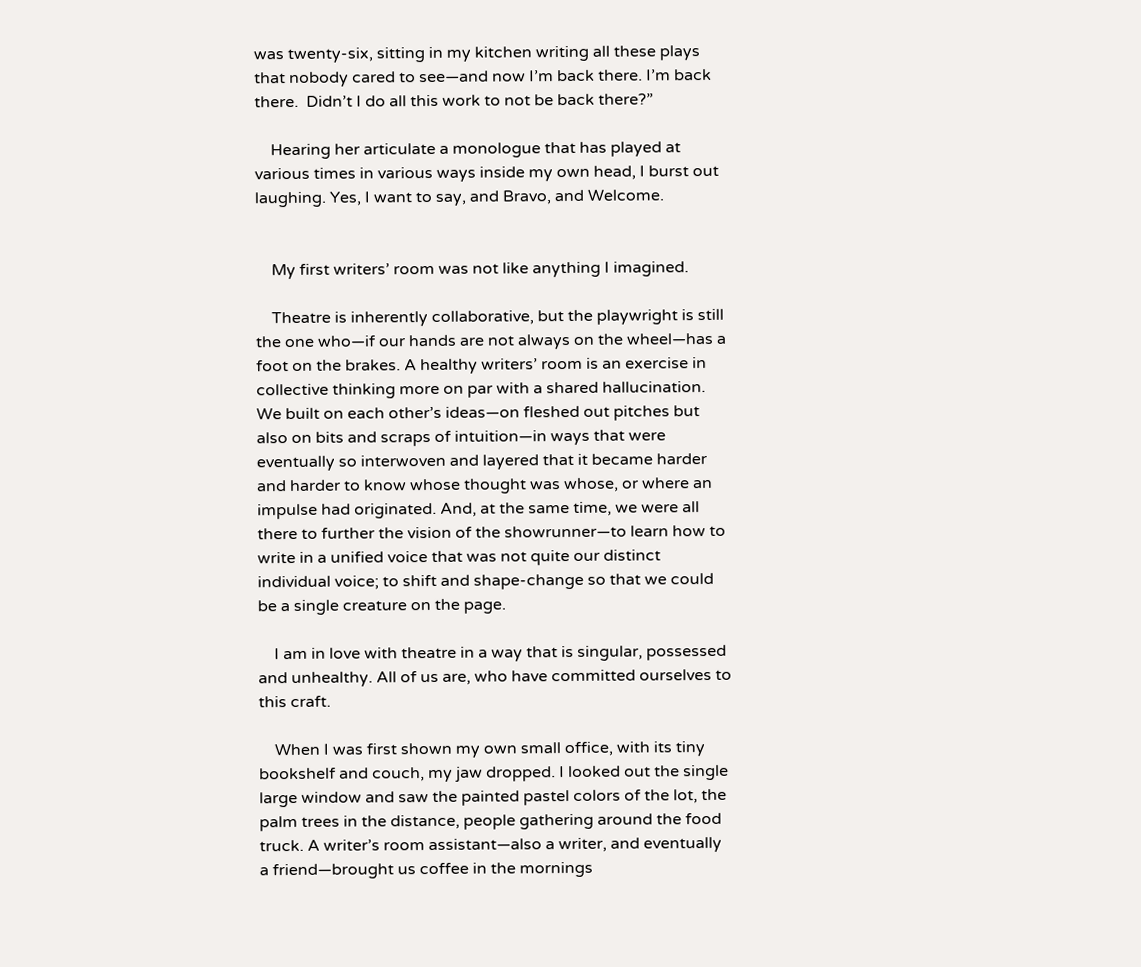was twenty-six, sitting in my kitchen writing all these plays that nobody cared to see—and now I’m back there. I’m back there.  Didn’t I do all this work to not be back there?”

    Hearing her articulate a monologue that has played at various times in various ways inside my own head, I burst out laughing. Yes, I want to say, and Bravo, and Welcome.


    My first writers’ room was not like anything I imagined.

    Theatre is inherently collaborative, but the playwright is still the one who—if our hands are not always on the wheel—has a foot on the brakes. A healthy writers’ room is an exercise in collective thinking more on par with a shared hallucination. We built on each other’s ideas—on fleshed out pitches but also on bits and scraps of intuition—in ways that were eventually so interwoven and layered that it became harder and harder to know whose thought was whose, or where an impulse had originated. And, at the same time, we were all there to further the vision of the showrunner—to learn how to write in a unified voice that was not quite our distinct individual voice; to shift and shape-change so that we could be a single creature on the page.

    I am in love with theatre in a way that is singular, possessed and unhealthy. All of us are, who have committed ourselves to this craft.

    When I was first shown my own small office, with its tiny bookshelf and couch, my jaw dropped. I looked out the single large window and saw the painted pastel colors of the lot, the palm trees in the distance, people gathering around the food truck. A writer’s room assistant—also a writer, and eventually a friend—brought us coffee in the mornings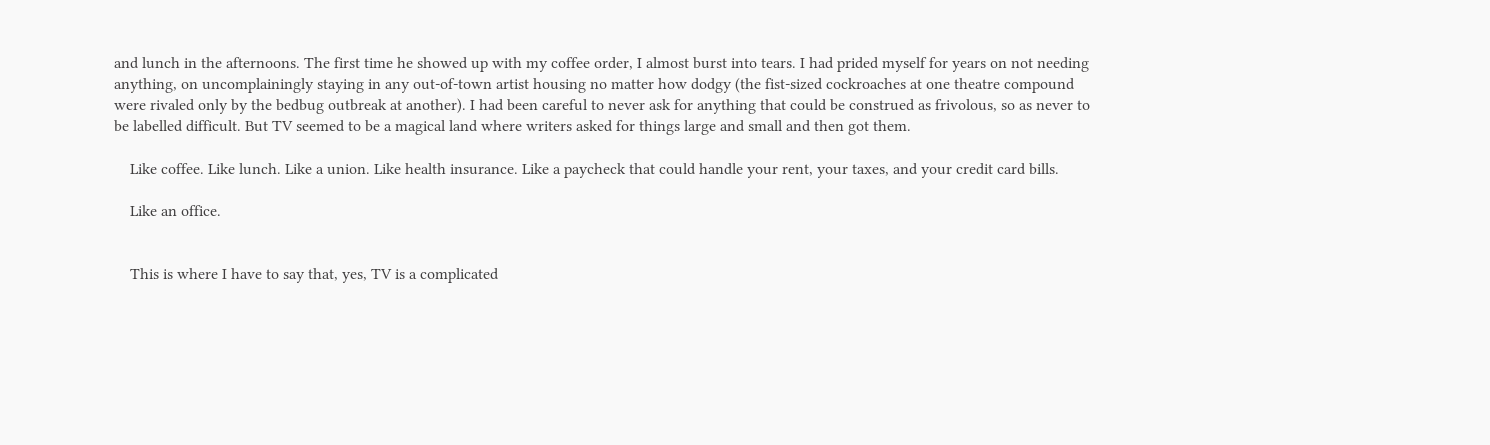and lunch in the afternoons. The first time he showed up with my coffee order, I almost burst into tears. I had prided myself for years on not needing anything, on uncomplainingly staying in any out-of-town artist housing no matter how dodgy (the fist-sized cockroaches at one theatre compound were rivaled only by the bedbug outbreak at another). I had been careful to never ask for anything that could be construed as frivolous, so as never to be labelled difficult. But TV seemed to be a magical land where writers asked for things large and small and then got them.

    Like coffee. Like lunch. Like a union. Like health insurance. Like a paycheck that could handle your rent, your taxes, and your credit card bills.

    Like an office.


    This is where I have to say that, yes, TV is a complicated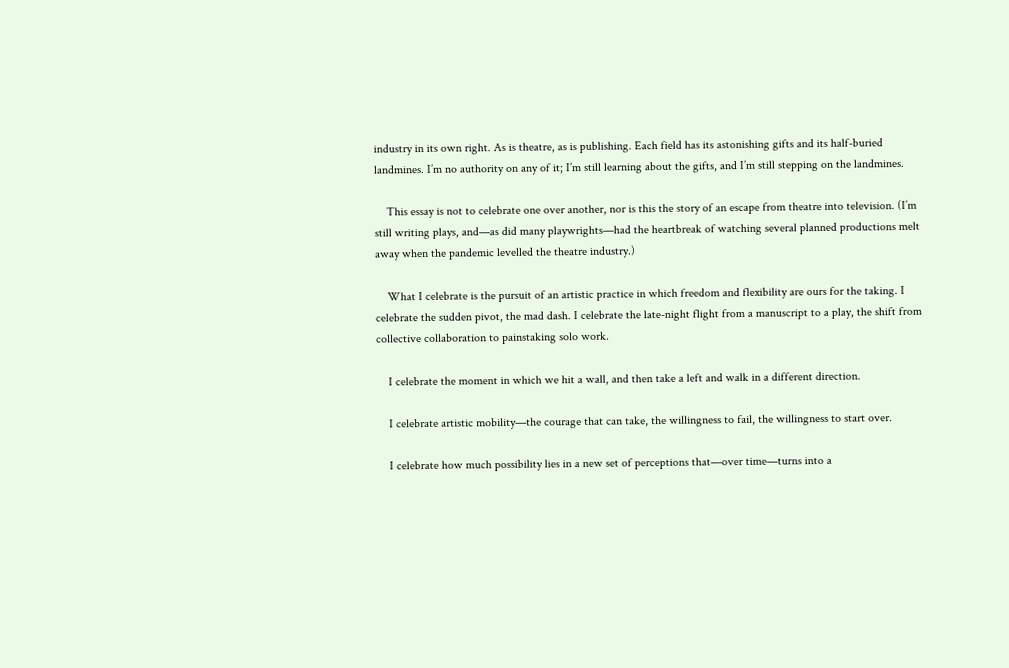industry in its own right. As is theatre, as is publishing. Each field has its astonishing gifts and its half-buried landmines. I’m no authority on any of it; I’m still learning about the gifts, and I’m still stepping on the landmines.

    This essay is not to celebrate one over another, nor is this the story of an escape from theatre into television. (I’m still writing plays, and—as did many playwrights—had the heartbreak of watching several planned productions melt away when the pandemic levelled the theatre industry.)

    What I celebrate is the pursuit of an artistic practice in which freedom and flexibility are ours for the taking. I celebrate the sudden pivot, the mad dash. I celebrate the late-night flight from a manuscript to a play, the shift from collective collaboration to painstaking solo work.

    I celebrate the moment in which we hit a wall, and then take a left and walk in a different direction.

    I celebrate artistic mobility—the courage that can take, the willingness to fail, the willingness to start over.

    I celebrate how much possibility lies in a new set of perceptions that—over time—turns into a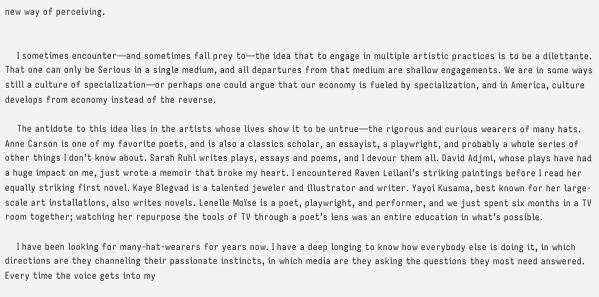new way of perceiving.


    I sometimes encounter—and sometimes fall prey to—the idea that to engage in multiple artistic practices is to be a dilettante. That one can only be Serious in a single medium, and all departures from that medium are shallow engagements. We are in some ways still a culture of specialization—or perhaps one could argue that our economy is fueled by specialization, and in America, culture develops from economy instead of the reverse.

    The antidote to this idea lies in the artists whose lives show it to be untrue—the rigorous and curious wearers of many hats. Anne Carson is one of my favorite poets, and is also a classics scholar, an essayist, a playwright, and probably a whole series of other things I don’t know about. Sarah Ruhl writes plays, essays and poems, and I devour them all. David Adjmi, whose plays have had a huge impact on me, just wrote a memoir that broke my heart. I encountered Raven Leilani’s striking paintings before I read her equally striking first novel. Kaye Blegvad is a talented jeweler and illustrator and writer. Yayoi Kusama, best known for her large-scale art installations, also writes novels. Lenelle Moïse is a poet, playwright, and performer, and we just spent six months in a TV room together; watching her repurpose the tools of TV through a poet’s lens was an entire education in what’s possible.

    I have been looking for many-hat-wearers for years now. I have a deep longing to know how everybody else is doing it, in which directions are they channeling their passionate instincts, in which media are they asking the questions they most need answered. Every time the voice gets into my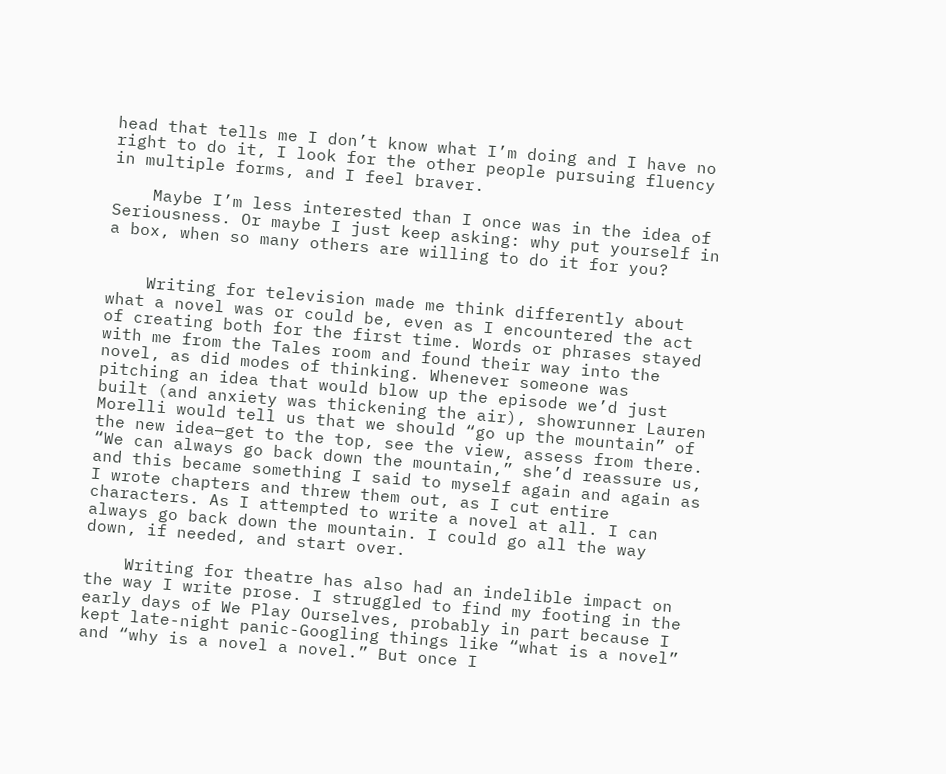head that tells me I don’t know what I’m doing and I have no right to do it, I look for the other people pursuing fluency in multiple forms, and I feel braver.

    Maybe I’m less interested than I once was in the idea of Seriousness. Or maybe I just keep asking: why put yourself in a box, when so many others are willing to do it for you?


    Writing for television made me think differently about what a novel was or could be, even as I encountered the act of creating both for the first time. Words or phrases stayed with me from the Tales room and found their way into the novel, as did modes of thinking. Whenever someone was pitching an idea that would blow up the episode we’d just built (and anxiety was thickening the air), showrunner Lauren Morelli would tell us that we should “go up the mountain” of the new idea—get to the top, see the view, assess from there. “We can always go back down the mountain,” she’d reassure us, and this became something I said to myself again and again as I wrote chapters and threw them out, as I cut entire characters. As I attempted to write a novel at all. I can always go back down the mountain. I could go all the way down, if needed, and start over.

    Writing for theatre has also had an indelible impact on the way I write prose. I struggled to find my footing in the early days of We Play Ourselves, probably in part because I kept late-night panic-Googling things like “what is a novel” and “why is a novel a novel.” But once I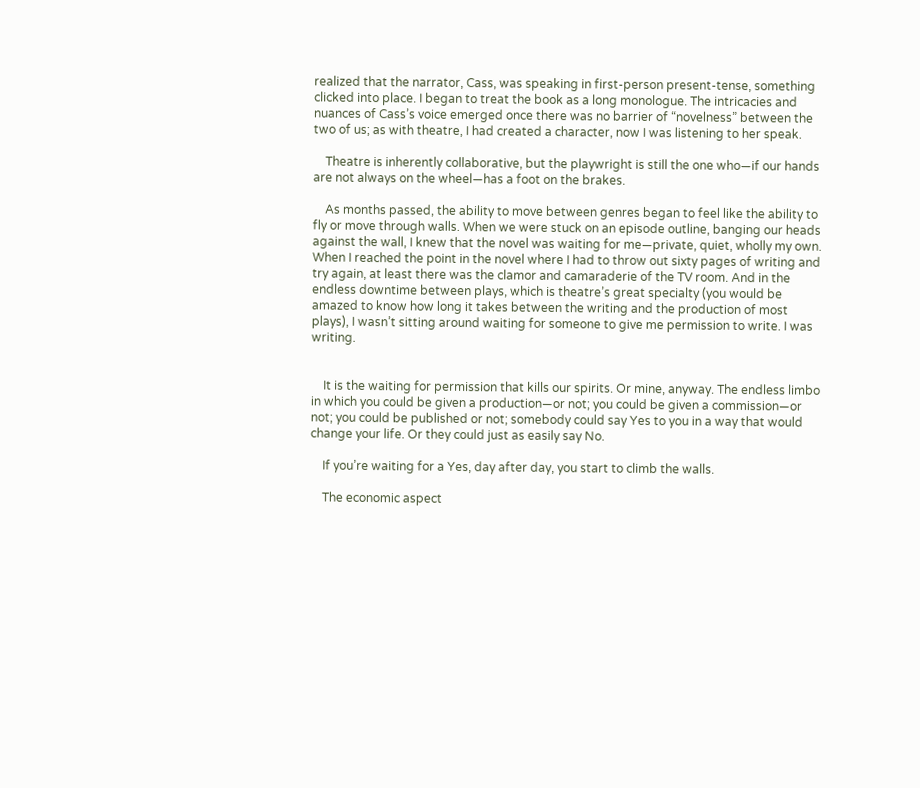realized that the narrator, Cass, was speaking in first-person present-tense, something clicked into place. I began to treat the book as a long monologue. The intricacies and nuances of Cass’s voice emerged once there was no barrier of “novelness” between the two of us; as with theatre, I had created a character, now I was listening to her speak.

    Theatre is inherently collaborative, but the playwright is still the one who—if our hands are not always on the wheel—has a foot on the brakes.

    As months passed, the ability to move between genres began to feel like the ability to fly or move through walls. When we were stuck on an episode outline, banging our heads against the wall, I knew that the novel was waiting for me—private, quiet, wholly my own. When I reached the point in the novel where I had to throw out sixty pages of writing and try again, at least there was the clamor and camaraderie of the TV room. And in the endless downtime between plays, which is theatre’s great specialty (you would be amazed to know how long it takes between the writing and the production of most plays), I wasn’t sitting around waiting for someone to give me permission to write. I was writing.


    It is the waiting for permission that kills our spirits. Or mine, anyway. The endless limbo in which you could be given a production—or not; you could be given a commission—or not; you could be published or not; somebody could say Yes to you in a way that would change your life. Or they could just as easily say No.

    If you’re waiting for a Yes, day after day, you start to climb the walls.

    The economic aspect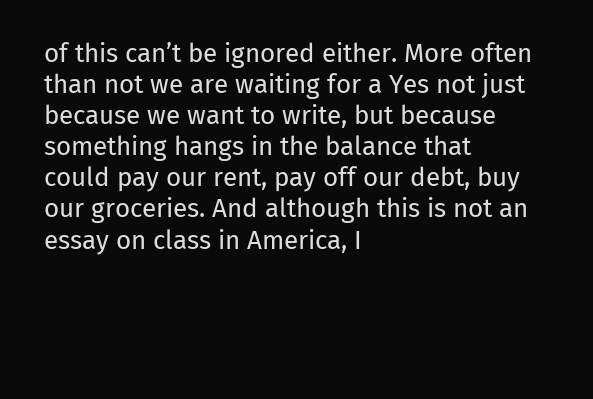of this can’t be ignored either. More often than not we are waiting for a Yes not just because we want to write, but because something hangs in the balance that could pay our rent, pay off our debt, buy our groceries. And although this is not an essay on class in America, I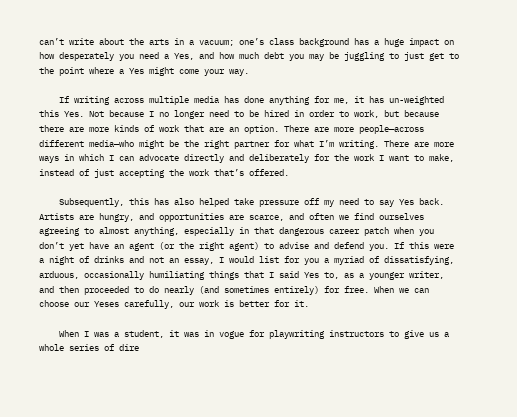can’t write about the arts in a vacuum; one’s class background has a huge impact on how desperately you need a Yes, and how much debt you may be juggling to just get to the point where a Yes might come your way.

    If writing across multiple media has done anything for me, it has un-weighted this Yes. Not because I no longer need to be hired in order to work, but because there are more kinds of work that are an option. There are more people—across different media—who might be the right partner for what I’m writing. There are more ways in which I can advocate directly and deliberately for the work I want to make, instead of just accepting the work that’s offered.

    Subsequently, this has also helped take pressure off my need to say Yes back. Artists are hungry, and opportunities are scarce, and often we find ourselves agreeing to almost anything, especially in that dangerous career patch when you don’t yet have an agent (or the right agent) to advise and defend you. If this were a night of drinks and not an essay, I would list for you a myriad of dissatisfying, arduous, occasionally humiliating things that I said Yes to, as a younger writer, and then proceeded to do nearly (and sometimes entirely) for free. When we can choose our Yeses carefully, our work is better for it.

    When I was a student, it was in vogue for playwriting instructors to give us a whole series of dire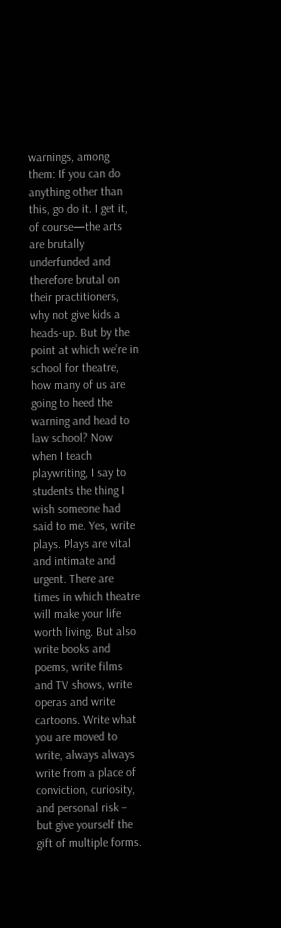warnings, among them: If you can do anything other than this, go do it. I get it, of course—the arts are brutally underfunded and therefore brutal on their practitioners, why not give kids a heads-up. But by the point at which we’re in school for theatre, how many of us are going to heed the warning and head to law school? Now when I teach playwriting, I say to students the thing I wish someone had said to me. Yes, write plays. Plays are vital and intimate and urgent. There are times in which theatre will make your life worth living. But also write books and poems, write films and TV shows, write operas and write cartoons. Write what you are moved to write, always always write from a place of conviction, curiosity, and personal risk – but give yourself the gift of multiple forms.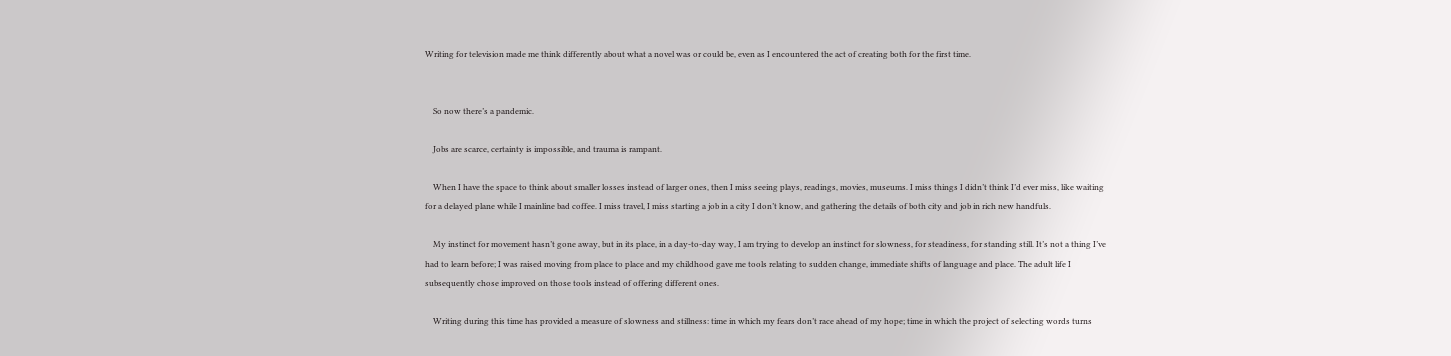Writing for television made me think differently about what a novel was or could be, even as I encountered the act of creating both for the first time.


    So now there’s a pandemic.

    Jobs are scarce, certainty is impossible, and trauma is rampant.

    When I have the space to think about smaller losses instead of larger ones, then I miss seeing plays, readings, movies, museums. I miss things I didn’t think I’d ever miss, like waiting for a delayed plane while I mainline bad coffee. I miss travel, I miss starting a job in a city I don’t know, and gathering the details of both city and job in rich new handfuls.

    My instinct for movement hasn’t gone away, but in its place, in a day-to-day way, I am trying to develop an instinct for slowness, for steadiness, for standing still. It’s not a thing I’ve had to learn before; I was raised moving from place to place and my childhood gave me tools relating to sudden change, immediate shifts of language and place. The adult life I subsequently chose improved on those tools instead of offering different ones.

    Writing during this time has provided a measure of slowness and stillness: time in which my fears don’t race ahead of my hope; time in which the project of selecting words turns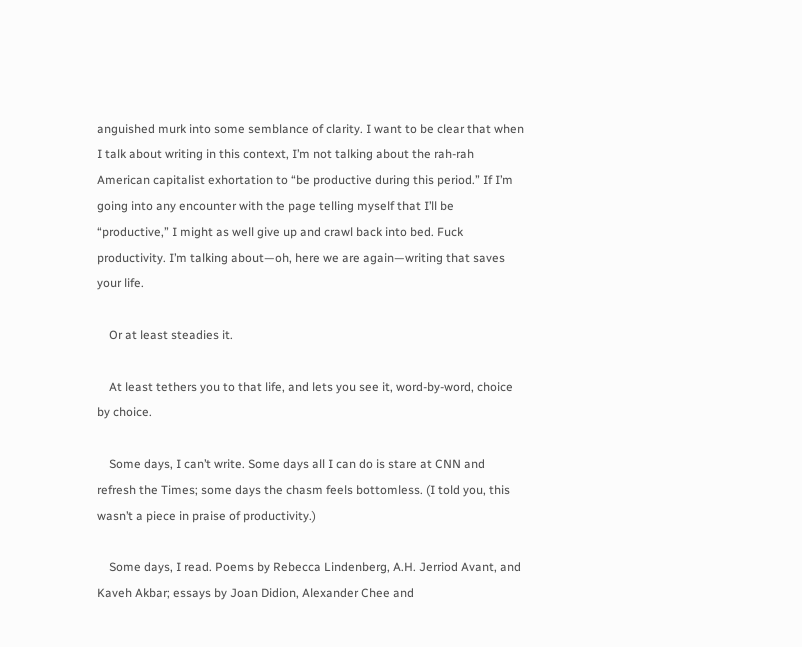anguished murk into some semblance of clarity. I want to be clear that when I talk about writing in this context, I’m not talking about the rah-rah American capitalist exhortation to “be productive during this period.” If I’m going into any encounter with the page telling myself that I’ll be “productive,” I might as well give up and crawl back into bed. Fuck productivity. I’m talking about—oh, here we are again—writing that saves your life.

    Or at least steadies it.

    At least tethers you to that life, and lets you see it, word-by-word, choice by choice.

    Some days, I can’t write. Some days all I can do is stare at CNN and refresh the Times; some days the chasm feels bottomless. (I told you, this wasn’t a piece in praise of productivity.)

    Some days, I read. Poems by Rebecca Lindenberg, A.H. Jerriod Avant, and Kaveh Akbar; essays by Joan Didion, Alexander Chee and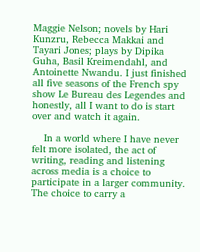Maggie Nelson; novels by Hari Kunzru, Rebecca Makkai and Tayari Jones; plays by Dipika Guha, Basil Kreimendahl, and Antoinette Nwandu. I just finished all five seasons of the French spy show Le Bureau des Legendes and honestly, all I want to do is start over and watch it again.

    In a world where I have never felt more isolated, the act of writing, reading and listening across media is a choice to participate in a larger community. The choice to carry a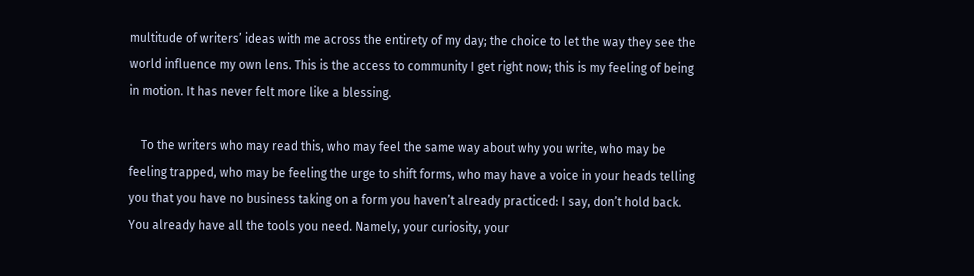multitude of writers’ ideas with me across the entirety of my day; the choice to let the way they see the world influence my own lens. This is the access to community I get right now; this is my feeling of being in motion. It has never felt more like a blessing.

    To the writers who may read this, who may feel the same way about why you write, who may be feeling trapped, who may be feeling the urge to shift forms, who may have a voice in your heads telling you that you have no business taking on a form you haven’t already practiced: I say, don’t hold back. You already have all the tools you need. Namely, your curiosity, your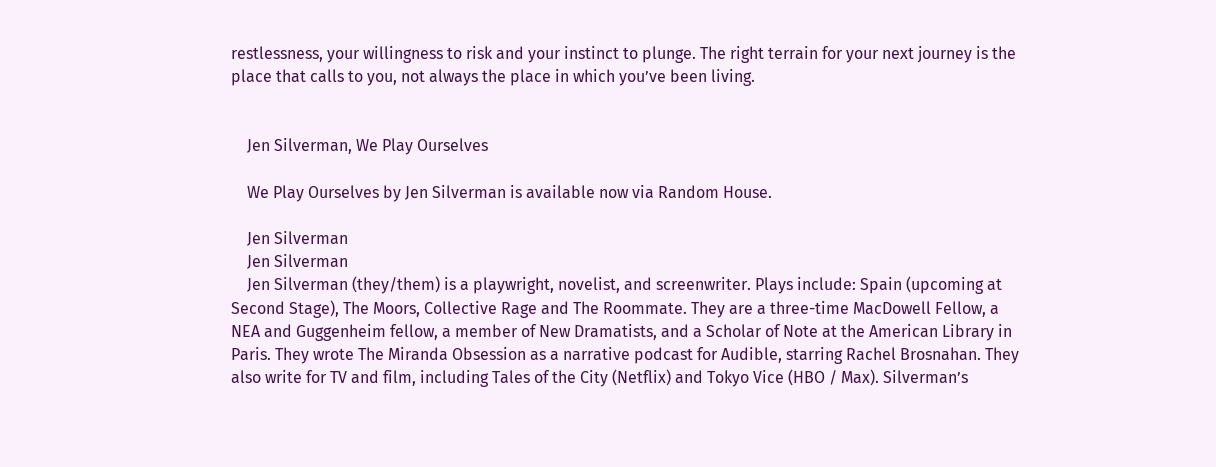restlessness, your willingness to risk and your instinct to plunge. The right terrain for your next journey is the place that calls to you, not always the place in which you’ve been living.


    Jen Silverman, We Play Ourselves

    We Play Ourselves by Jen Silverman is available now via Random House.

    Jen Silverman
    Jen Silverman
    Jen Silverman (they/them) is a playwright, novelist, and screenwriter. Plays include: Spain (upcoming at Second Stage), The Moors, Collective Rage and The Roommate. They are a three-time MacDowell Fellow, a NEA and Guggenheim fellow, a member of New Dramatists, and a Scholar of Note at the American Library in Paris. They wrote The Miranda Obsession as a narrative podcast for Audible, starring Rachel Brosnahan. They also write for TV and film, including Tales of the City (Netflix) and Tokyo Vice (HBO / Max). Silverman’s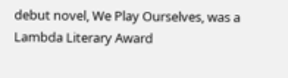debut novel, We Play Ourselves, was a Lambda Literary Award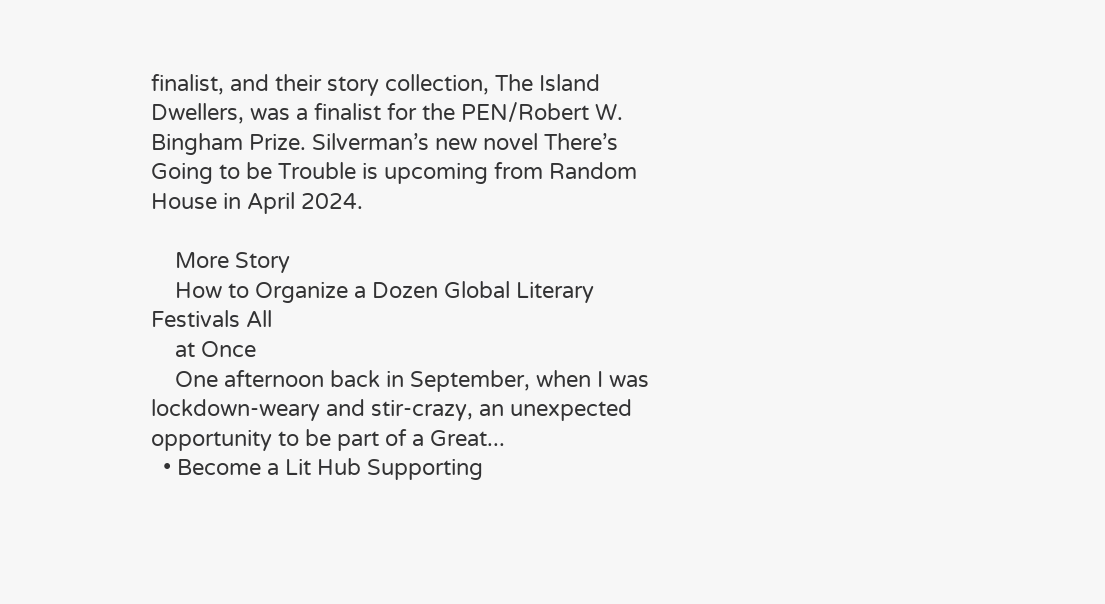finalist, and their story collection, The Island Dwellers, was a finalist for the PEN/Robert W. Bingham Prize. Silverman’s new novel There’s Going to be Trouble is upcoming from Random House in April 2024.

    More Story
    How to Organize a Dozen Global Literary Festivals All
    at Once
    One afternoon back in September, when I was lockdown-weary and stir-crazy, an unexpected opportunity to be part of a Great...
  • Become a Lit Hub Supporting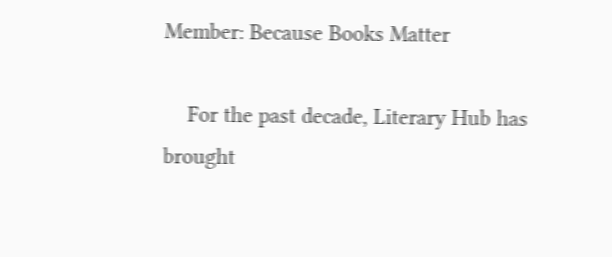Member: Because Books Matter

    For the past decade, Literary Hub has brought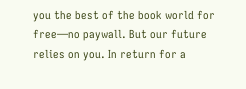you the best of the book world for free—no paywall. But our future relies on you. In return for a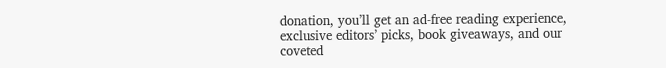donation, you’ll get an ad-free reading experience, exclusive editors’ picks, book giveaways, and our coveted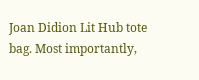Joan Didion Lit Hub tote bag. Most importantly,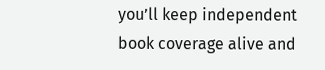you’ll keep independent book coverage alive and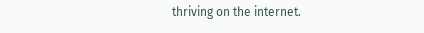thriving on the internet.